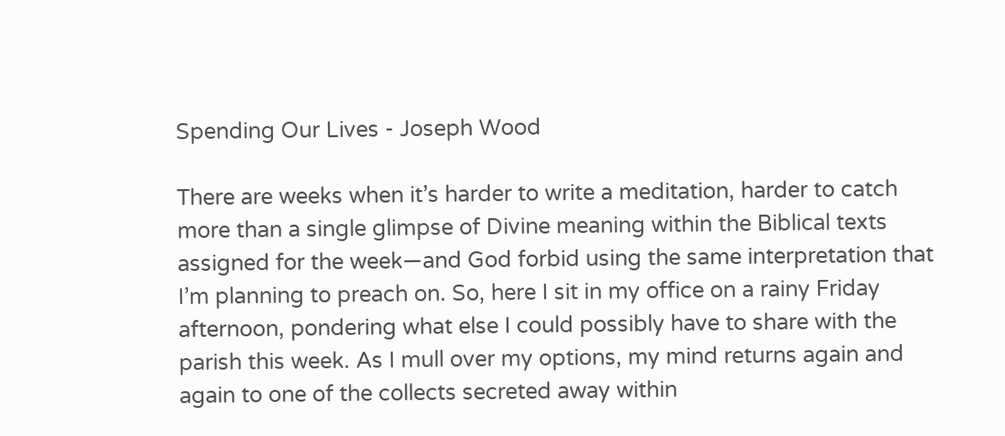Spending Our Lives - Joseph Wood

There are weeks when it’s harder to write a meditation, harder to catch more than a single glimpse of Divine meaning within the Biblical texts assigned for the week—and God forbid using the same interpretation that I’m planning to preach on. So, here I sit in my office on a rainy Friday afternoon, pondering what else I could possibly have to share with the parish this week. As I mull over my options, my mind returns again and again to one of the collects secreted away within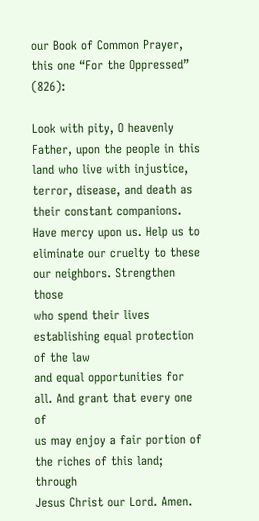our Book of Common Prayer, this one “For the Oppressed” (826):

Look with pity, O heavenly Father, upon the people in this
land who live with injustice, terror, disease, and death as
their constant companions. Have mercy upon us. Help us to
eliminate our cruelty to these our neighbors. Strengthen those
who spend their lives establishing equal protection of the law
and equal opportunities for all. And grant that every one of
us may enjoy a fair portion of the riches of this land; through
Jesus Christ our Lord. Amen.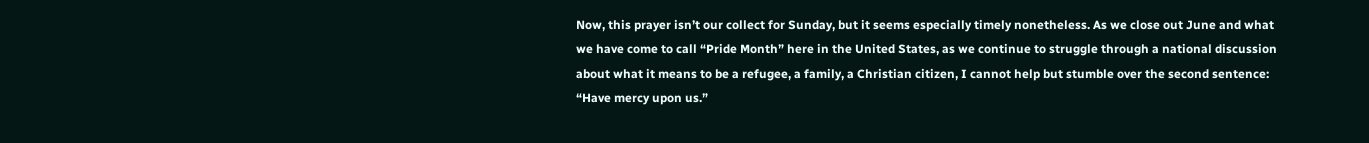Now, this prayer isn’t our collect for Sunday, but it seems especially timely nonetheless. As we close out June and what we have come to call “Pride Month” here in the United States, as we continue to struggle through a national discussion about what it means to be a refugee, a family, a Christian citizen, I cannot help but stumble over the second sentence: “Have mercy upon us.”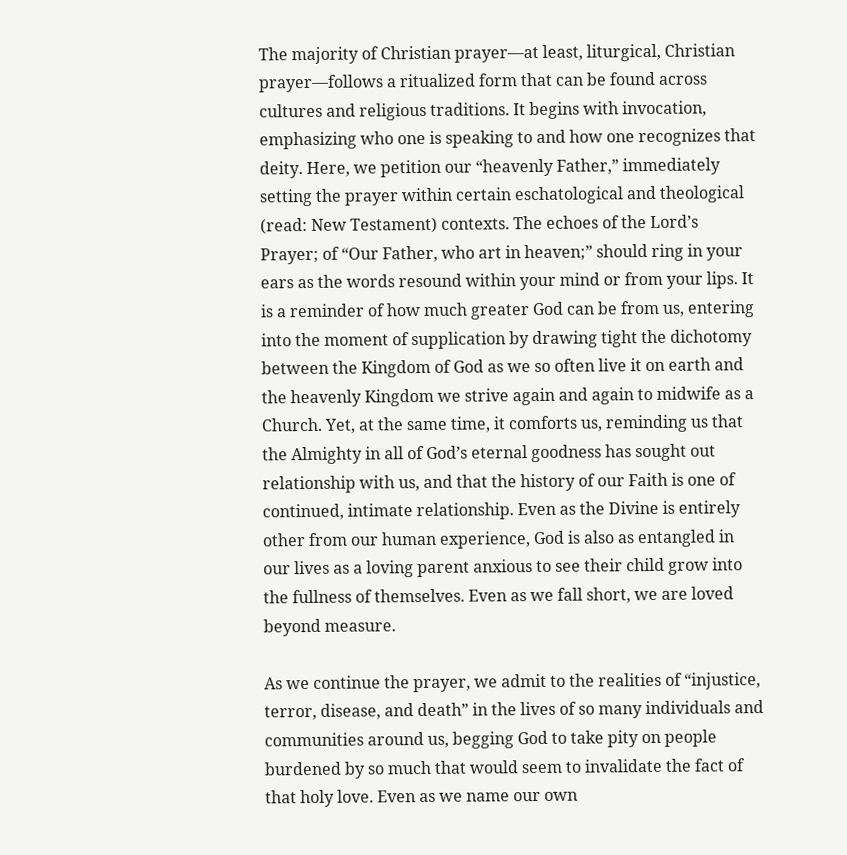The majority of Christian prayer—at least, liturgical, Christian prayer—follows a ritualized form that can be found across cultures and religious traditions. It begins with invocation, emphasizing who one is speaking to and how one recognizes that deity. Here, we petition our “heavenly Father,” immediately setting the prayer within certain eschatological and theological (read: New Testament) contexts. The echoes of the Lord’s Prayer; of “Our Father, who art in heaven;” should ring in your ears as the words resound within your mind or from your lips. It is a reminder of how much greater God can be from us, entering into the moment of supplication by drawing tight the dichotomy between the Kingdom of God as we so often live it on earth and the heavenly Kingdom we strive again and again to midwife as a Church. Yet, at the same time, it comforts us, reminding us that the Almighty in all of God’s eternal goodness has sought out relationship with us, and that the history of our Faith is one of continued, intimate relationship. Even as the Divine is entirely other from our human experience, God is also as entangled in our lives as a loving parent anxious to see their child grow into the fullness of themselves. Even as we fall short, we are loved beyond measure.

As we continue the prayer, we admit to the realities of “injustice, terror, disease, and death” in the lives of so many individuals and communities around us, begging God to take pity on people burdened by so much that would seem to invalidate the fact of that holy love. Even as we name our own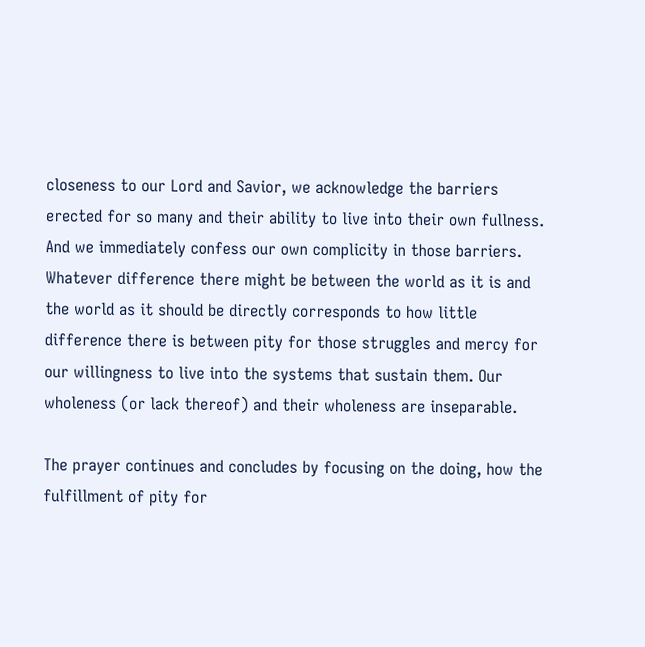closeness to our Lord and Savior, we acknowledge the barriers erected for so many and their ability to live into their own fullness. And we immediately confess our own complicity in those barriers. Whatever difference there might be between the world as it is and the world as it should be directly corresponds to how little difference there is between pity for those struggles and mercy for our willingness to live into the systems that sustain them. Our wholeness (or lack thereof) and their wholeness are inseparable.

The prayer continues and concludes by focusing on the doing, how the fulfillment of pity for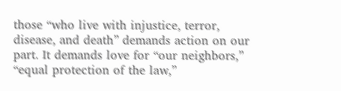those “who live with injustice, terror, disease, and death” demands action on our part. It demands love for “our neighbors,” “equal protection of the law,”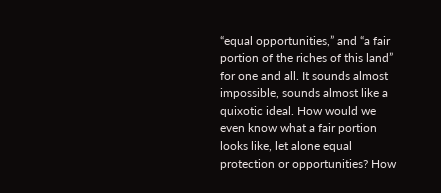“equal opportunities,” and “a fair portion of the riches of this land” for one and all. It sounds almost impossible, sounds almost like a quixotic ideal. How would we even know what a fair portion looks like, let alone equal protection or opportunities? How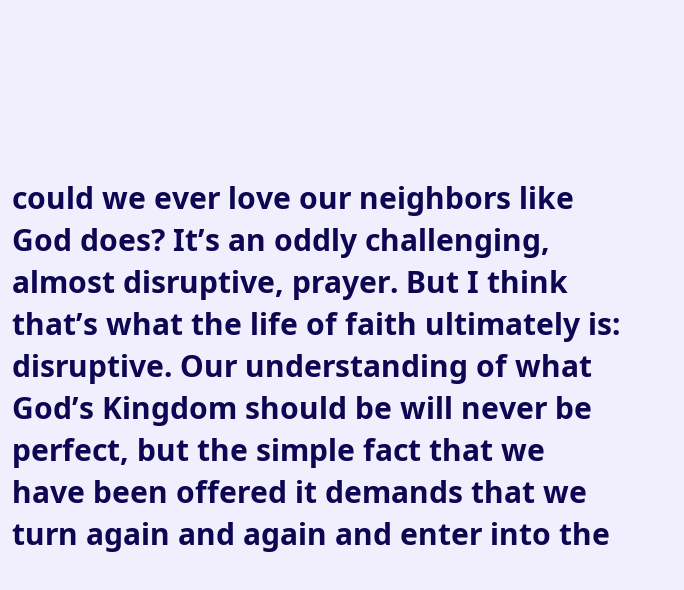could we ever love our neighbors like God does? It’s an oddly challenging, almost disruptive, prayer. But I think that’s what the life of faith ultimately is: disruptive. Our understanding of what God’s Kingdom should be will never be perfect, but the simple fact that we have been offered it demands that we turn again and again and enter into the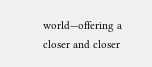world—offering a closer and closer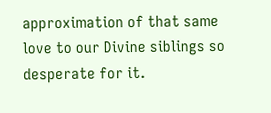approximation of that same love to our Divine siblings so desperate for it.